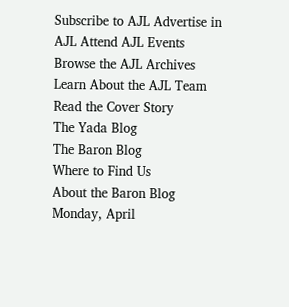Subscribe to AJL Advertise in AJL Attend AJL Events Browse the AJL Archives Learn About the AJL Team
Read the Cover Story
The Yada Blog
The Baron Blog
Where to Find Us
About the Baron Blog
Monday, April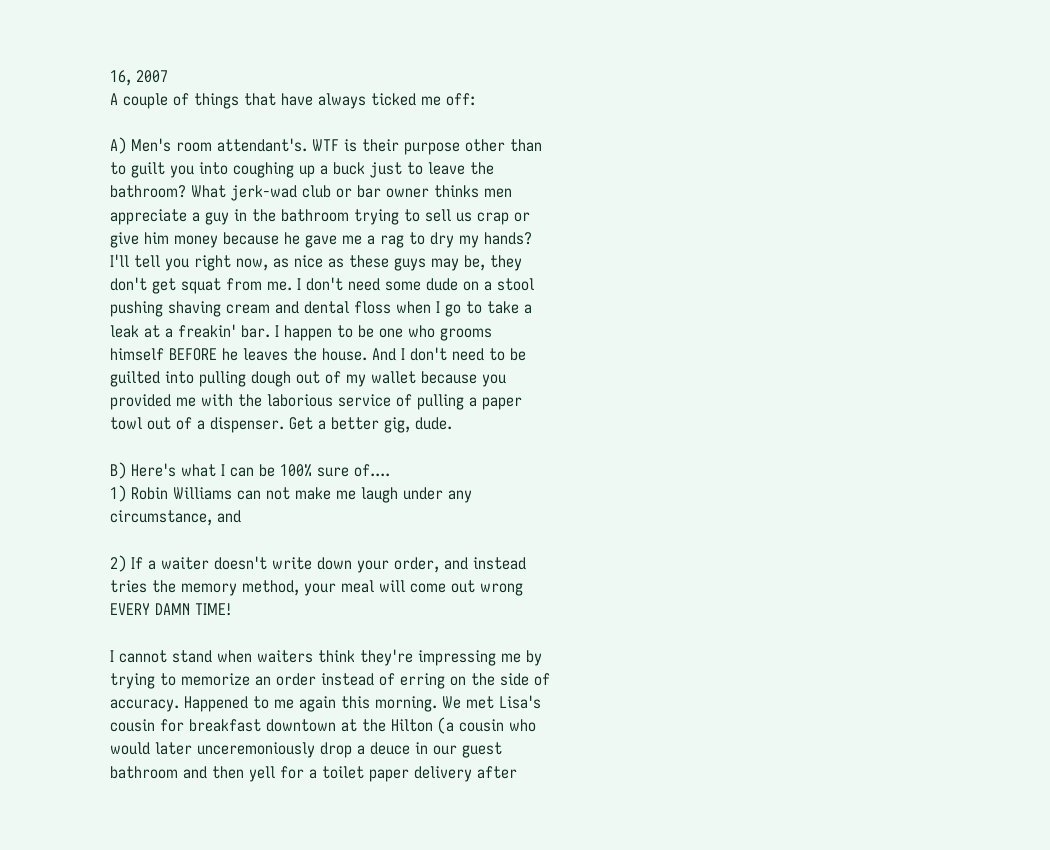16, 2007
A couple of things that have always ticked me off:

A) Men's room attendant's. WTF is their purpose other than to guilt you into coughing up a buck just to leave the bathroom? What jerk-wad club or bar owner thinks men appreciate a guy in the bathroom trying to sell us crap or give him money because he gave me a rag to dry my hands? I'll tell you right now, as nice as these guys may be, they don't get squat from me. I don't need some dude on a stool pushing shaving cream and dental floss when I go to take a leak at a freakin' bar. I happen to be one who grooms himself BEFORE he leaves the house. And I don't need to be guilted into pulling dough out of my wallet because you provided me with the laborious service of pulling a paper towl out of a dispenser. Get a better gig, dude.

B) Here's what I can be 100% sure of....
1) Robin Williams can not make me laugh under any circumstance, and

2) If a waiter doesn't write down your order, and instead tries the memory method, your meal will come out wrong EVERY DAMN TIME!

I cannot stand when waiters think they're impressing me by trying to memorize an order instead of erring on the side of accuracy. Happened to me again this morning. We met Lisa's cousin for breakfast downtown at the Hilton (a cousin who would later unceremoniously drop a deuce in our guest bathroom and then yell for a toilet paper delivery after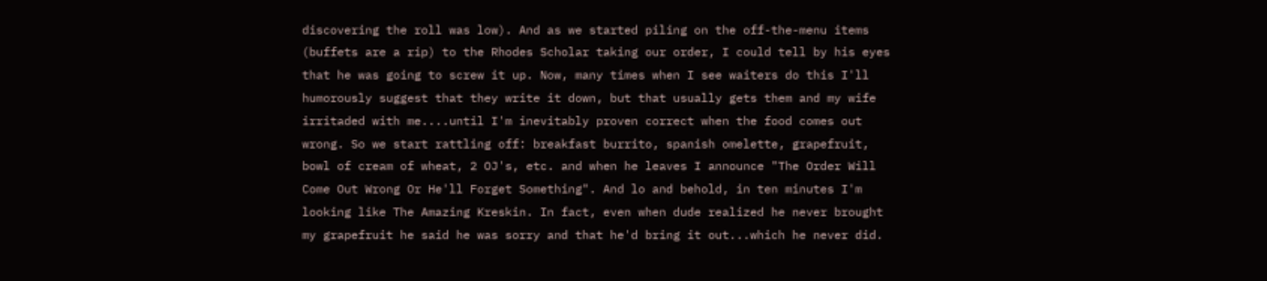discovering the roll was low). And as we started piling on the off-the-menu items (buffets are a rip) to the Rhodes Scholar taking our order, I could tell by his eyes that he was going to screw it up. Now, many times when I see waiters do this I'll humorously suggest that they write it down, but that usually gets them and my wife irritaded with me....until I'm inevitably proven correct when the food comes out wrong. So we start rattling off: breakfast burrito, spanish omelette, grapefruit, bowl of cream of wheat, 2 OJ's, etc. and when he leaves I announce "The Order Will Come Out Wrong Or He'll Forget Something". And lo and behold, in ten minutes I'm looking like The Amazing Kreskin. In fact, even when dude realized he never brought my grapefruit he said he was sorry and that he'd bring it out...which he never did.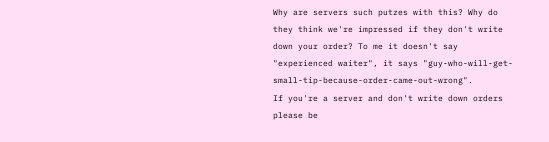Why are servers such putzes with this? Why do they think we're impressed if they don't write down your order? To me it doesn't say "experienced waiter", it says "guy-who-will-get-small-tip-because-order-came-out-wrong".
If you're a server and don't write down orders please be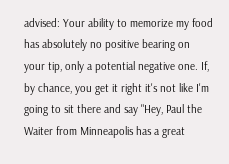advised: Your ability to memorize my food has absolutely no positive bearing on your tip, only a potential negative one. If, by chance, you get it right it's not like I'm going to sit there and say "Hey, Paul the Waiter from Minneapolis has a great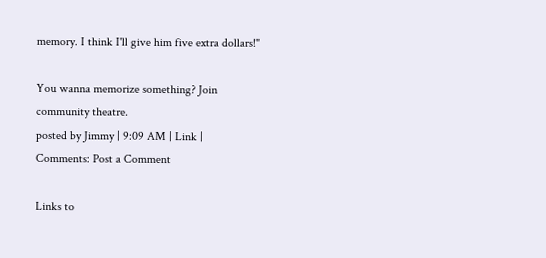memory. I think I'll give him five extra dollars!"

You wanna memorize something? Join community theatre.
posted by Jimmy | 9:09 AM | Link |
Comments: Post a Comment

Links to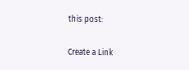this post:

Create a Link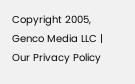Copyright 2005, Genco Media LLC | Our Privacy Policy